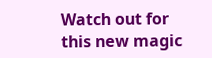Watch out for this new magic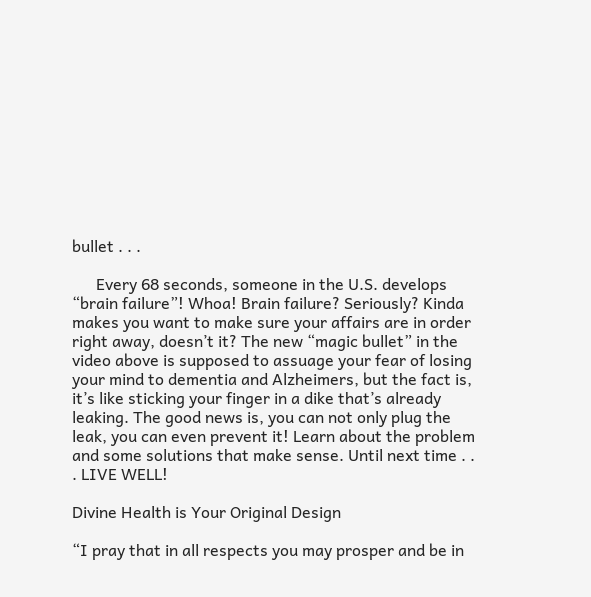bullet . . .

      Every 68 seconds, someone in the U.S. develops “brain failure”! Whoa! Brain failure? Seriously? Kinda makes you want to make sure your affairs are in order right away, doesn’t it? The new “magic bullet” in the video above is supposed to assuage your fear of losing your mind to dementia and Alzheimers, but the fact is, it’s like sticking your finger in a dike that’s already leaking. The good news is, you can not only plug the leak, you can even prevent it! Learn about the problem and some solutions that make sense. Until next time . . . LIVE WELL!

Divine Health is Your Original Design

“I pray that in all respects you may prosper and be in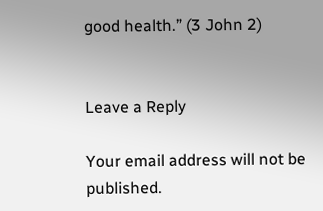good health.” (3 John 2)


Leave a Reply

Your email address will not be published.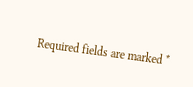Required fields are marked *